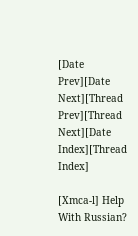[Date Prev][Date Next][Thread Prev][Thread Next][Date Index][Thread Index]

[Xmca-l] Help With Russian?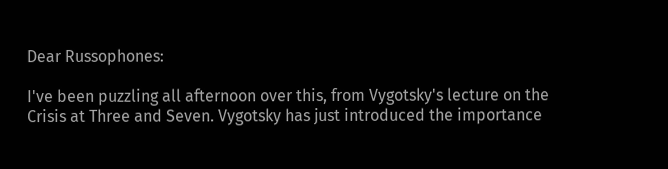Dear Russophones:

I've been puzzling all afternoon over this, from Vygotsky's lecture on the
Crisis at Three and Seven. Vygotsky has just introduced the importance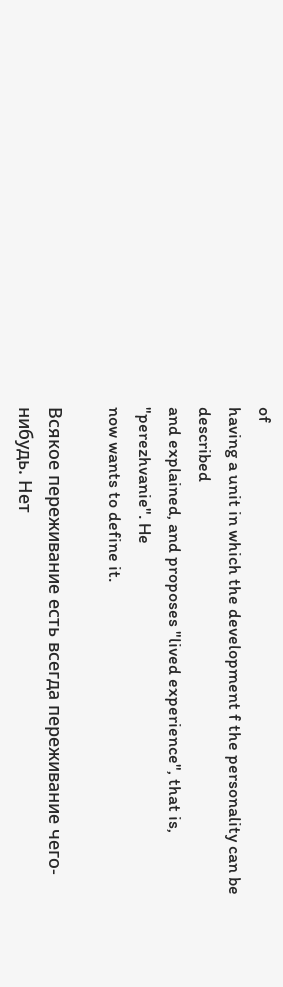of
having a unit in which the development f the personality can be described
and explained, and proposes "lived experience", that is, "perezhvanie". He
now wants to define it.

Всякое переживание есть всегда переживание чего-нибудь. Нет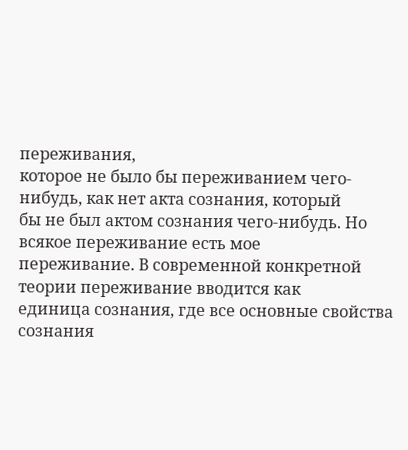переживания,
которое не было бы переживанием чего-нибудь, как нет акта сознания, который
бы не был актом сознания чего-нибудь. Но всякое переживание есть мое
переживание. В современной конкретной теории переживание вводится как
единица сознания, где все основные свойства сознания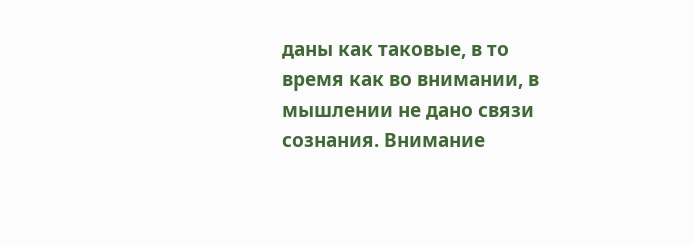даны как таковые, в то
время как во внимании, в мышлении не дано связи сознания. Внимание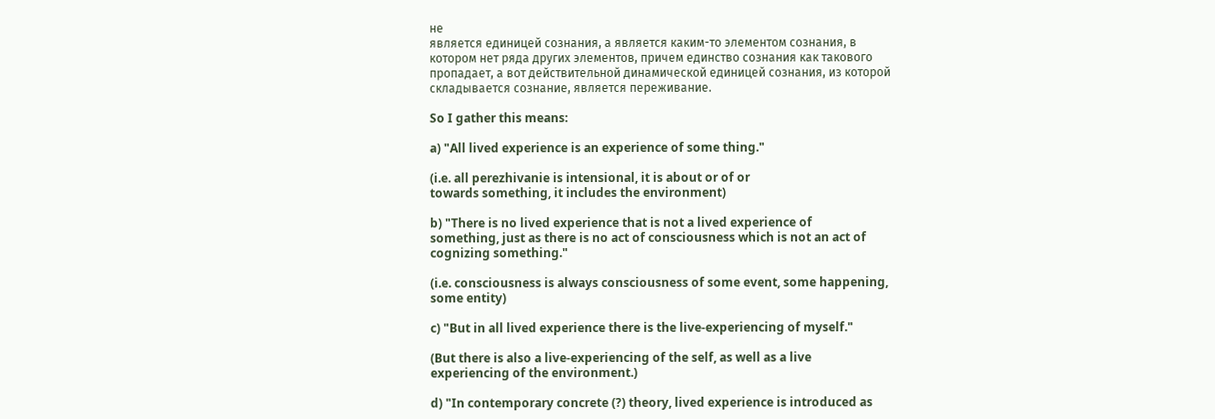не
является единицей сознания, а является каким-то элементом сознания, в
котором нет ряда других элементов, причем единство сознания как такового
пропадает, а вот действительной динамической единицей сознания, из которой
складывается сознание, является переживание.

So I gather this means:

a) "All lived experience is an experience of some thing."

(i.e. all perezhivanie is intensional, it is about or of or
towards something, it includes the environment)

b) "There is no lived experience that is not a lived experience of
something, just as there is no act of consciousness which is not an act of
cognizing something."

(i.e. consciousness is always consciousness of some event, some happening,
some entity)

c) "But in all lived experience there is the live-experiencing of myself."

(But there is also a live-experiencing of the self, as well as a live
experiencing of the environment.)

d) "In contemporary concrete (?) theory, lived experience is introduced as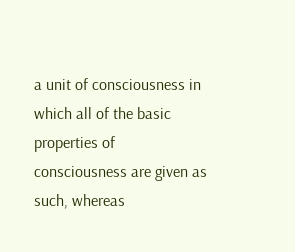a unit of consciousness in which all of the basic properties of
consciousness are given as such, whereas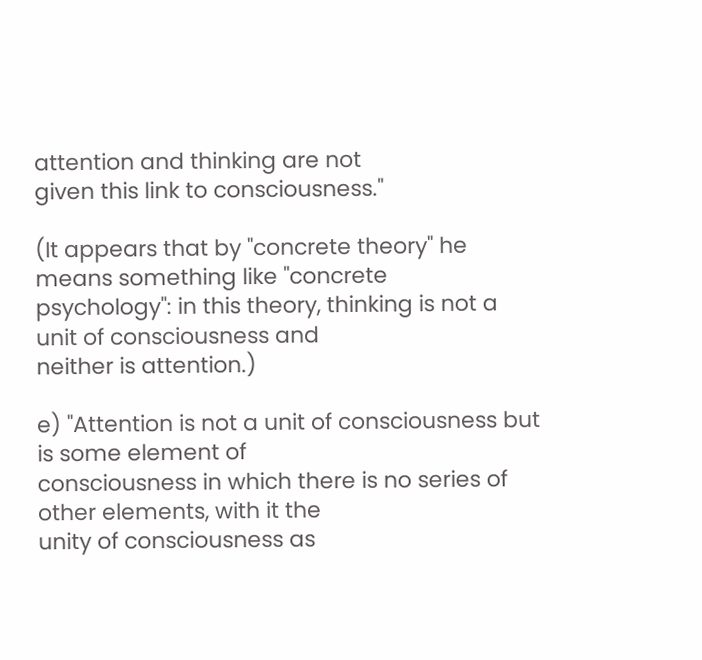attention and thinking are not
given this link to consciousness."

(It appears that by "concrete theory" he means something like "concrete
psychology": in this theory, thinking is not a unit of consciousness and
neither is attention.)

e) "Attention is not a unit of consciousness but is some element of
consciousness in which there is no series of other elements, with it the
unity of consciousness as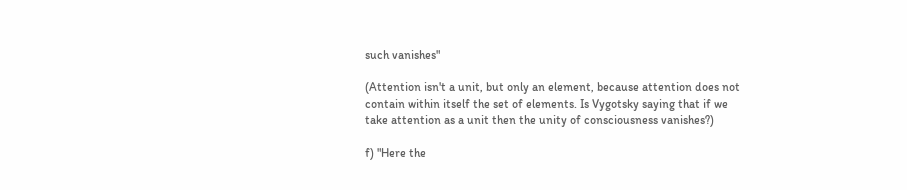such vanishes"

(Attention isn't a unit, but only an element, because attention does not
contain within itself the set of elements. Is Vygotsky saying that if we
take attention as a unit then the unity of consciousness vanishes?)

f) "Here the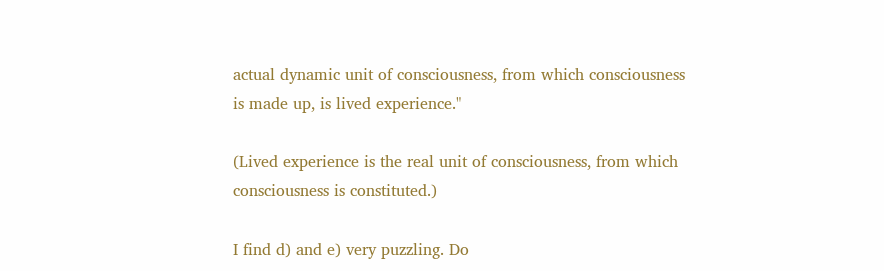actual dynamic unit of consciousness, from which consciousness
is made up, is lived experience."

(Lived experience is the real unit of consciousness, from which
consciousness is constituted.)

I find d) and e) very puzzling. Do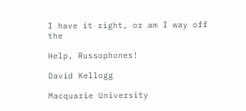I have it right, or am I way off the

Help, Russophones!

David Kellogg

Macquarie University